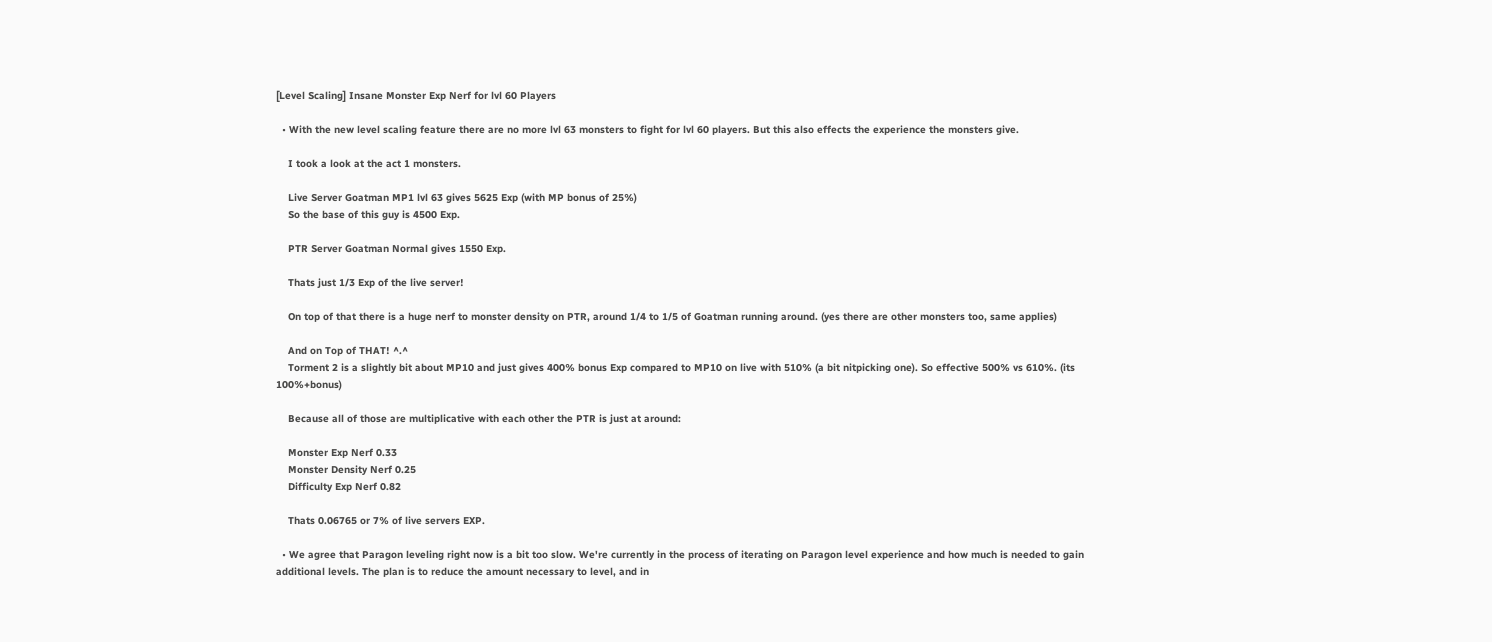[Level Scaling] Insane Monster Exp Nerf for lvl 60 Players

  • With the new level scaling feature there are no more lvl 63 monsters to fight for lvl 60 players. But this also effects the experience the monsters give.

    I took a look at the act 1 monsters.

    Live Server Goatman MP1 lvl 63 gives 5625 Exp (with MP bonus of 25%)
    So the base of this guy is 4500 Exp.

    PTR Server Goatman Normal gives 1550 Exp.

    Thats just 1/3 Exp of the live server!

    On top of that there is a huge nerf to monster density on PTR, around 1/4 to 1/5 of Goatman running around. (yes there are other monsters too, same applies)

    And on Top of THAT! ^.^
    Torment 2 is a slightly bit about MP10 and just gives 400% bonus Exp compared to MP10 on live with 510% (a bit nitpicking one). So effective 500% vs 610%. (its 100%+bonus)

    Because all of those are multiplicative with each other the PTR is just at around:

    Monster Exp Nerf 0.33
    Monster Density Nerf 0.25
    Difficulty Exp Nerf 0.82

    Thats 0.06765 or 7% of live servers EXP.

  • We agree that Paragon leveling right now is a bit too slow. We're currently in the process of iterating on Paragon level experience and how much is needed to gain additional levels. The plan is to reduce the amount necessary to level, and in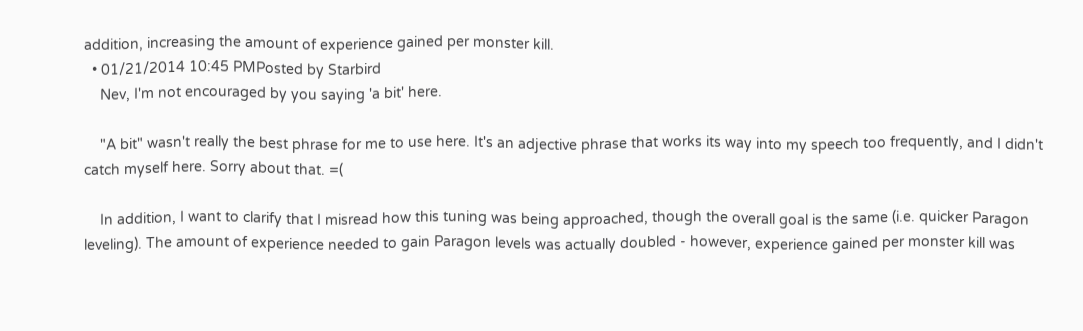addition, increasing the amount of experience gained per monster kill.
  • 01/21/2014 10:45 PMPosted by Starbird
    Nev, I'm not encouraged by you saying 'a bit' here.

    "A bit" wasn't really the best phrase for me to use here. It's an adjective phrase that works its way into my speech too frequently, and I didn't catch myself here. Sorry about that. =(

    In addition, I want to clarify that I misread how this tuning was being approached, though the overall goal is the same (i.e. quicker Paragon leveling). The amount of experience needed to gain Paragon levels was actually doubled - however, experience gained per monster kill was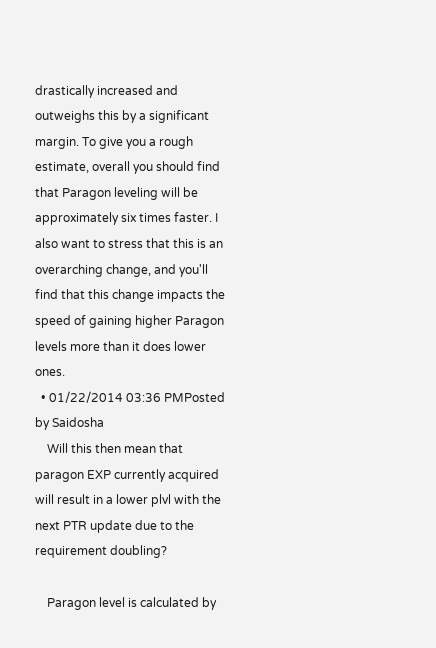drastically increased and outweighs this by a significant margin. To give you a rough estimate, overall you should find that Paragon leveling will be approximately six times faster. I also want to stress that this is an overarching change, and you'll find that this change impacts the speed of gaining higher Paragon levels more than it does lower ones.
  • 01/22/2014 03:36 PMPosted by Saidosha
    Will this then mean that paragon EXP currently acquired will result in a lower plvl with the next PTR update due to the requirement doubling?

    Paragon level is calculated by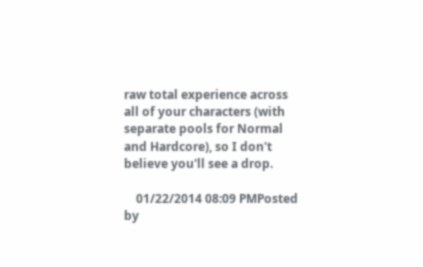raw total experience across all of your characters (with separate pools for Normal and Hardcore), so I don't believe you'll see a drop.

    01/22/2014 08:09 PMPosted by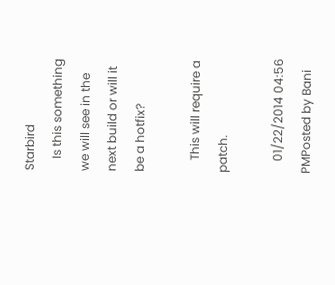Starbird
    Is this something we will see in the next build or will it be a hotfix?

    This will require a patch.

    01/22/2014 04:56 PMPosted by Bani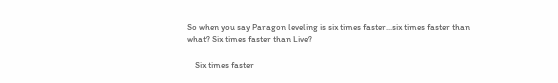So when you say Paragon leveling is six times faster...six times faster than what? Six times faster than Live?

    Six times faster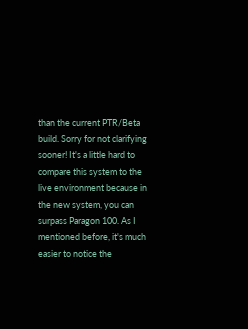than the current PTR/Beta build. Sorry for not clarifying sooner! It's a little hard to compare this system to the live environment because in the new system, you can surpass Paragon 100. As I mentioned before, it's much easier to notice the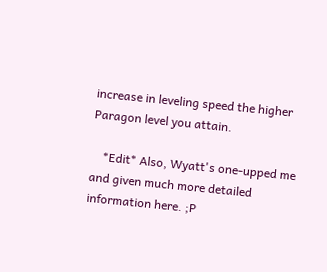increase in leveling speed the higher Paragon level you attain.

    *Edit* Also, Wyatt's one-upped me and given much more detailed information here. ;P